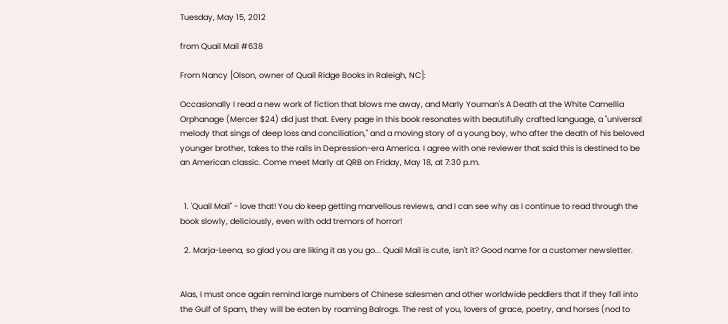Tuesday, May 15, 2012

from Quail Mail #638

From Nancy [Olson, owner of Quail Ridge Books in Raleigh, NC]:

Occasionally I read a new work of fiction that blows me away, and Marly Youman's A Death at the White Camellia Orphanage (Mercer $24) did just that. Every page in this book resonates with beautifully crafted language, a "universal melody that sings of deep loss and conciliation," and a moving story of a young boy, who after the death of his beloved younger brother, takes to the rails in Depression-era America. I agree with one reviewer that said this is destined to be an American classic. Come meet Marly at QRB on Friday, May 18, at 7:30 p.m.


  1. 'Quail Mail" - love that! You do keep getting marvellous reviews, and I can see why as I continue to read through the book slowly, deliciously, even with odd tremors of horror!

  2. Marja-Leena, so glad you are liking it as you go... Quail Mail is cute, isn't it? Good name for a customer newsletter.


Alas, I must once again remind large numbers of Chinese salesmen and other worldwide peddlers that if they fall into the Gulf of Spam, they will be eaten by roaming Balrogs. The rest of you, lovers of grace, poetry, and horses (nod to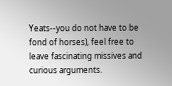Yeats--you do not have to be fond of horses), feel free to leave fascinating missives and curious arguments.